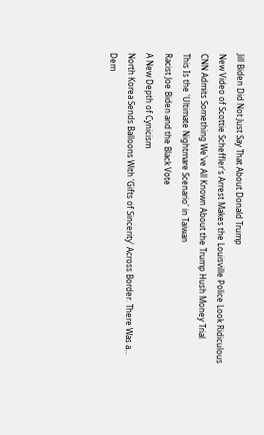Jill Biden Did Not Just Say That About Donald Trump
New Video of Scottie Scheffler's Arrest Makes the Louisville Police Look Ridiculous
CNN Admits Something We've All Known About the Trump Hush Money Trial
This Is the 'Ultimate Nightmare Scenario' in Taiwan
Racist Joe Biden and the Black Vote
A New Depth of Cynicism
North Korea Sends Balloons With 'Gifts of Sincerity' Across Border. There Was a...
Dem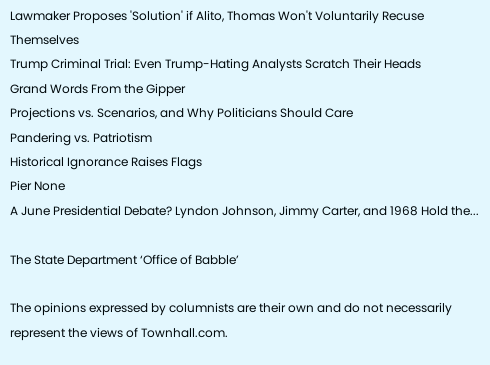Lawmaker Proposes 'Solution' if Alito, Thomas Won't Voluntarily Recuse Themselves
Trump Criminal Trial: Even Trump-Hating Analysts Scratch Their Heads
Grand Words From the Gipper
Projections vs. Scenarios, and Why Politicians Should Care
Pandering vs. Patriotism
Historical Ignorance Raises Flags
Pier None
A June Presidential Debate? Lyndon Johnson, Jimmy Carter, and 1968 Hold the...

The State Department ‘Office of Babble’

The opinions expressed by columnists are their own and do not necessarily represent the views of Townhall.com.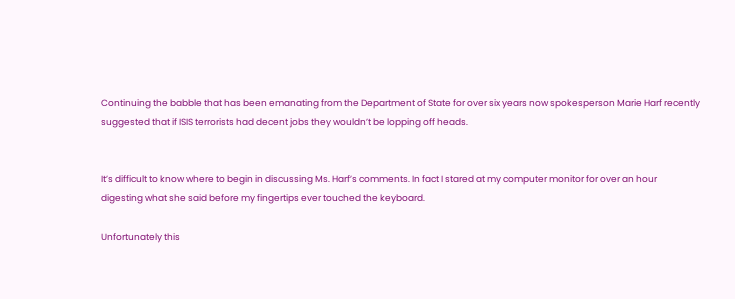Continuing the babble that has been emanating from the Department of State for over six years now spokesperson Marie Harf recently suggested that if ISIS terrorists had decent jobs they wouldn’t be lopping off heads.


It’s difficult to know where to begin in discussing Ms. Harf’s comments. In fact I stared at my computer monitor for over an hour digesting what she said before my fingertips ever touched the keyboard.

Unfortunately this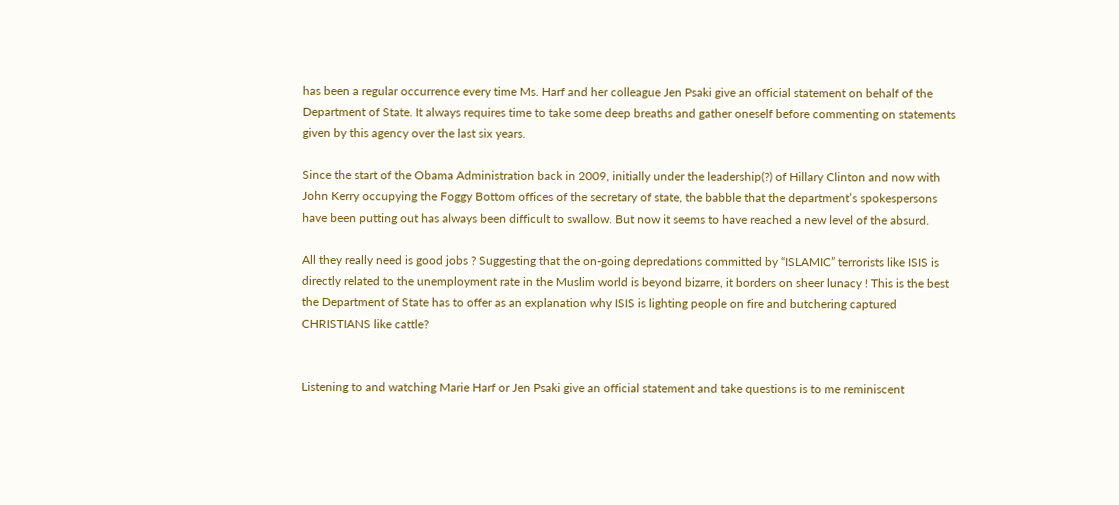has been a regular occurrence every time Ms. Harf and her colleague Jen Psaki give an official statement on behalf of the Department of State. It always requires time to take some deep breaths and gather oneself before commenting on statements given by this agency over the last six years.

Since the start of the Obama Administration back in 2009, initially under the leadership(?) of Hillary Clinton and now with John Kerry occupying the Foggy Bottom offices of the secretary of state, the babble that the department’s spokespersons have been putting out has always been difficult to swallow. But now it seems to have reached a new level of the absurd.

All they really need is good jobs ? Suggesting that the on-going depredations committed by “ISLAMIC” terrorists like ISIS is directly related to the unemployment rate in the Muslim world is beyond bizarre, it borders on sheer lunacy ! This is the best the Department of State has to offer as an explanation why ISIS is lighting people on fire and butchering captured CHRISTIANS like cattle?


Listening to and watching Marie Harf or Jen Psaki give an official statement and take questions is to me reminiscent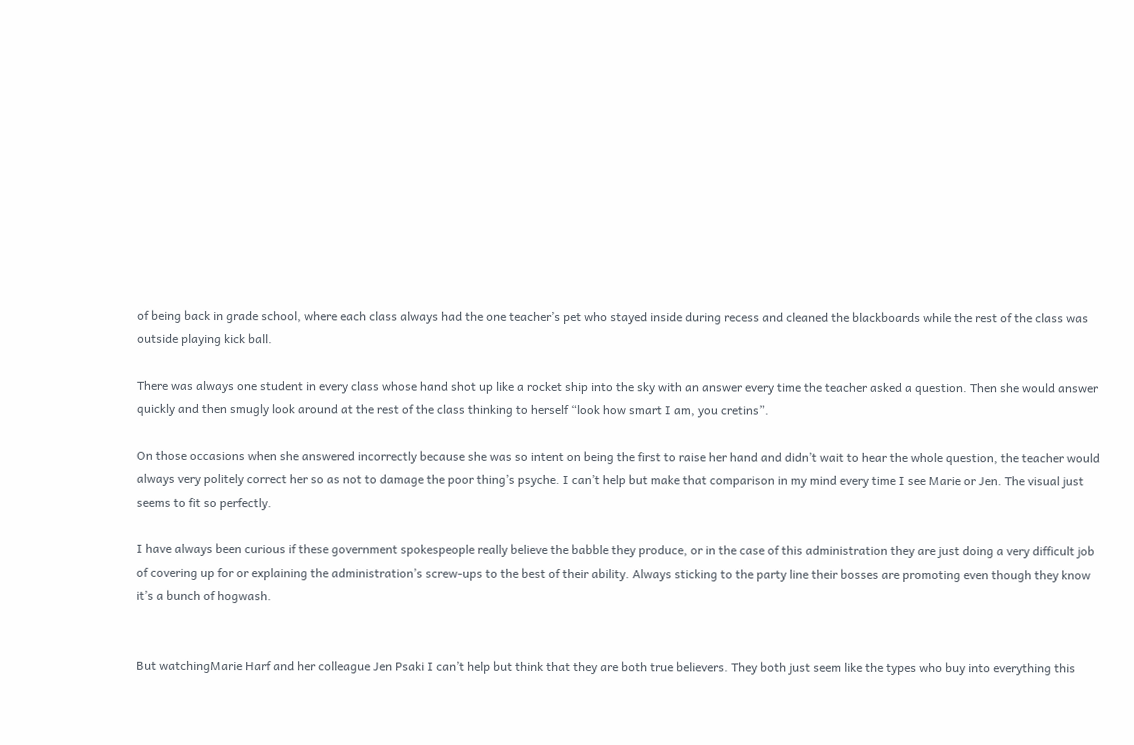of being back in grade school, where each class always had the one teacher’s pet who stayed inside during recess and cleaned the blackboards while the rest of the class was outside playing kick ball.

There was always one student in every class whose hand shot up like a rocket ship into the sky with an answer every time the teacher asked a question. Then she would answer quickly and then smugly look around at the rest of the class thinking to herself “look how smart I am, you cretins”.

On those occasions when she answered incorrectly because she was so intent on being the first to raise her hand and didn’t wait to hear the whole question, the teacher would always very politely correct her so as not to damage the poor thing’s psyche. I can’t help but make that comparison in my mind every time I see Marie or Jen. The visual just seems to fit so perfectly.

I have always been curious if these government spokespeople really believe the babble they produce, or in the case of this administration they are just doing a very difficult job of covering up for or explaining the administration’s screw-ups to the best of their ability. Always sticking to the party line their bosses are promoting even though they know it’s a bunch of hogwash.


But watchingMarie Harf and her colleague Jen Psaki I can’t help but think that they are both true believers. They both just seem like the types who buy into everything this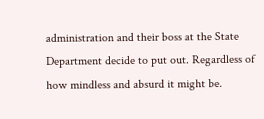administration and their boss at the State Department decide to put out. Regardless of how mindless and absurd it might be.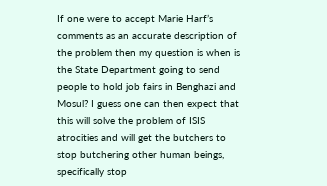If one were to accept Marie Harf’s comments as an accurate description of the problem then my question is when is the State Department going to send people to hold job fairs in Benghazi and Mosul? I guess one can then expect that this will solve the problem of ISIS atrocities and will get the butchers to stop butchering other human beings, specifically stop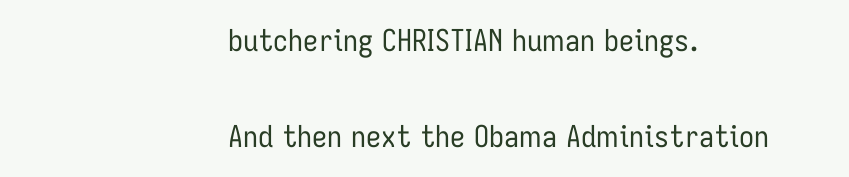butchering CHRISTIAN human beings.

And then next the Obama Administration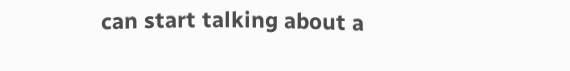can start talking about a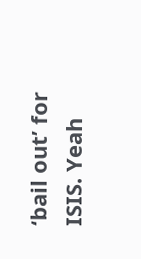‘bail out’ for ISIS. Yeah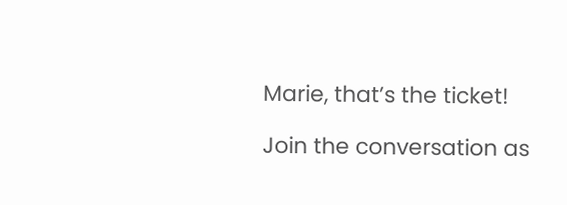Marie, that’s the ticket!

Join the conversation as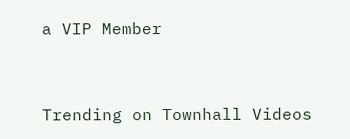a VIP Member


Trending on Townhall Videos